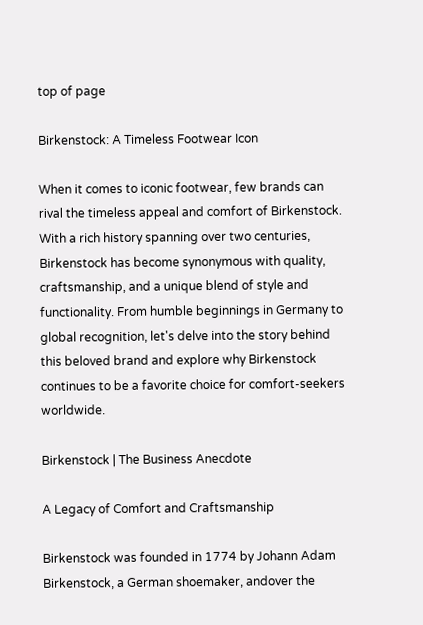top of page

Birkenstock: A Timeless Footwear Icon

When it comes to iconic footwear, few brands can rival the timeless appeal and comfort of Birkenstock. With a rich history spanning over two centuries, Birkenstock has become synonymous with quality, craftsmanship, and a unique blend of style and functionality. From humble beginnings in Germany to global recognition, let's delve into the story behind this beloved brand and explore why Birkenstock continues to be a favorite choice for comfort-seekers worldwide.

Birkenstock | The Business Anecdote

A Legacy of Comfort and Craftsmanship

Birkenstock was founded in 1774 by Johann Adam Birkenstock, a German shoemaker, andover the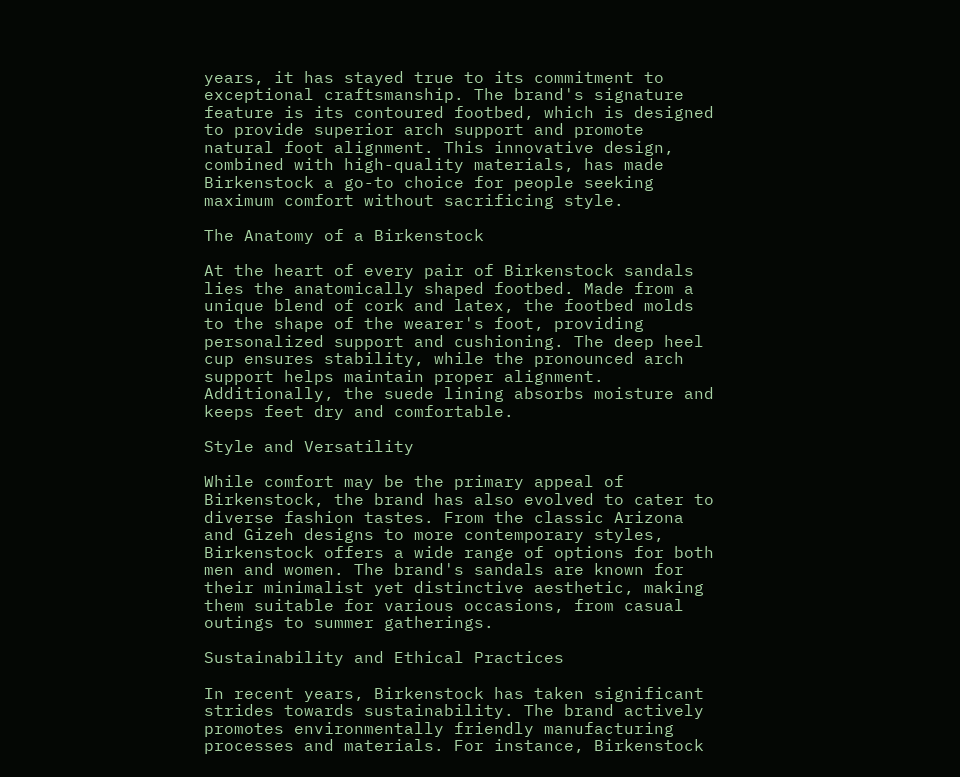years, it has stayed true to its commitment to exceptional craftsmanship. The brand's signature feature is its contoured footbed, which is designed to provide superior arch support and promote natural foot alignment. This innovative design, combined with high-quality materials, has made Birkenstock a go-to choice for people seeking maximum comfort without sacrificing style.

The Anatomy of a Birkenstock

At the heart of every pair of Birkenstock sandals lies the anatomically shaped footbed. Made from a unique blend of cork and latex, the footbed molds to the shape of the wearer's foot, providing personalized support and cushioning. The deep heel cup ensures stability, while the pronounced arch support helps maintain proper alignment. Additionally, the suede lining absorbs moisture and keeps feet dry and comfortable.

Style and Versatility

While comfort may be the primary appeal of Birkenstock, the brand has also evolved to cater to diverse fashion tastes. From the classic Arizona and Gizeh designs to more contemporary styles, Birkenstock offers a wide range of options for both men and women. The brand's sandals are known for their minimalist yet distinctive aesthetic, making them suitable for various occasions, from casual outings to summer gatherings.

Sustainability and Ethical Practices

In recent years, Birkenstock has taken significant strides towards sustainability. The brand actively promotes environmentally friendly manufacturing processes and materials. For instance, Birkenstock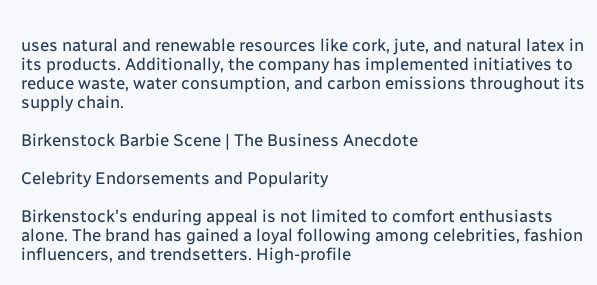uses natural and renewable resources like cork, jute, and natural latex in its products. Additionally, the company has implemented initiatives to reduce waste, water consumption, and carbon emissions throughout its supply chain.

Birkenstock Barbie Scene | The Business Anecdote

Celebrity Endorsements and Popularity

Birkenstock's enduring appeal is not limited to comfort enthusiasts alone. The brand has gained a loyal following among celebrities, fashion influencers, and trendsetters. High-profile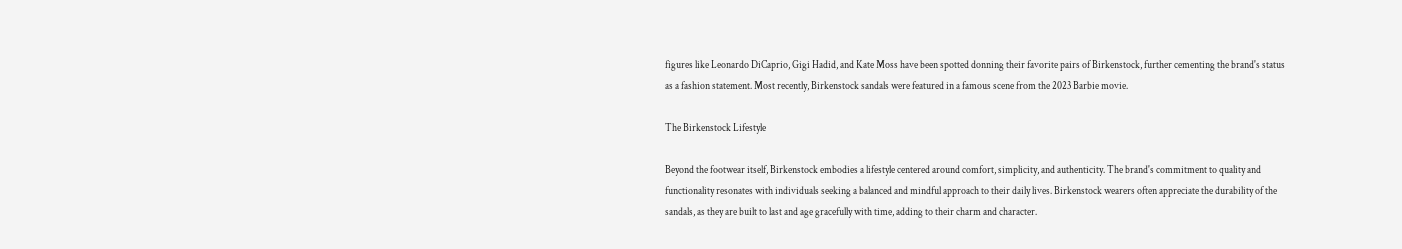figures like Leonardo DiCaprio, Gigi Hadid, and Kate Moss have been spotted donning their favorite pairs of Birkenstock, further cementing the brand's status as a fashion statement. Most recently, Birkenstock sandals were featured in a famous scene from the 2023 Barbie movie.

The Birkenstock Lifestyle

Beyond the footwear itself, Birkenstock embodies a lifestyle centered around comfort, simplicity, and authenticity. The brand's commitment to quality and functionality resonates with individuals seeking a balanced and mindful approach to their daily lives. Birkenstock wearers often appreciate the durability of the sandals, as they are built to last and age gracefully with time, adding to their charm and character.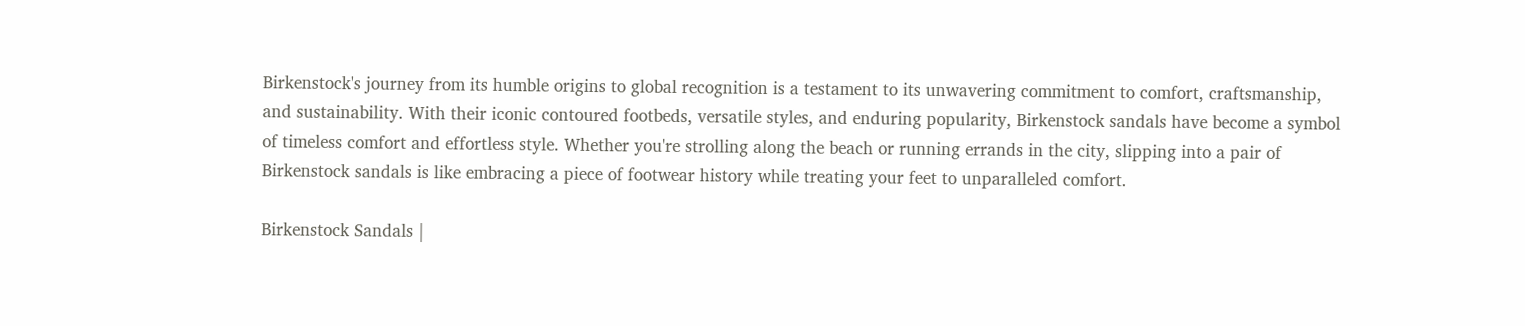Birkenstock's journey from its humble origins to global recognition is a testament to its unwavering commitment to comfort, craftsmanship, and sustainability. With their iconic contoured footbeds, versatile styles, and enduring popularity, Birkenstock sandals have become a symbol of timeless comfort and effortless style. Whether you're strolling along the beach or running errands in the city, slipping into a pair of Birkenstock sandals is like embracing a piece of footwear history while treating your feet to unparalleled comfort.

Birkenstock Sandals |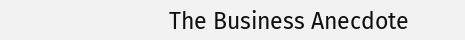The Business Anecdote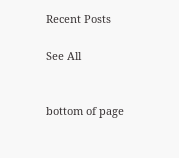Recent Posts

See All


bottom of page